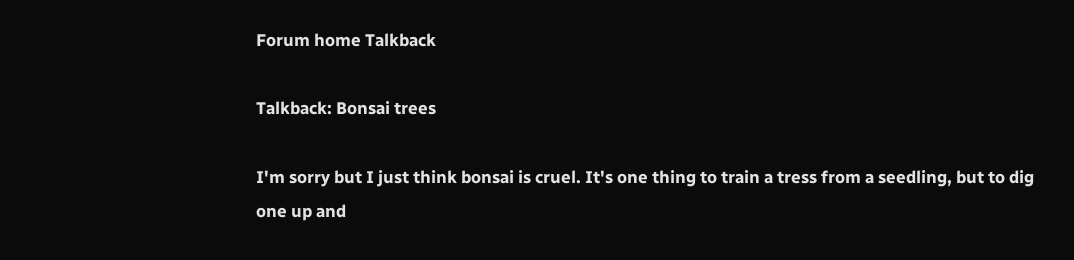Forum home Talkback

Talkback: Bonsai trees

I'm sorry but I just think bonsai is cruel. It's one thing to train a tress from a seedling, but to dig one up and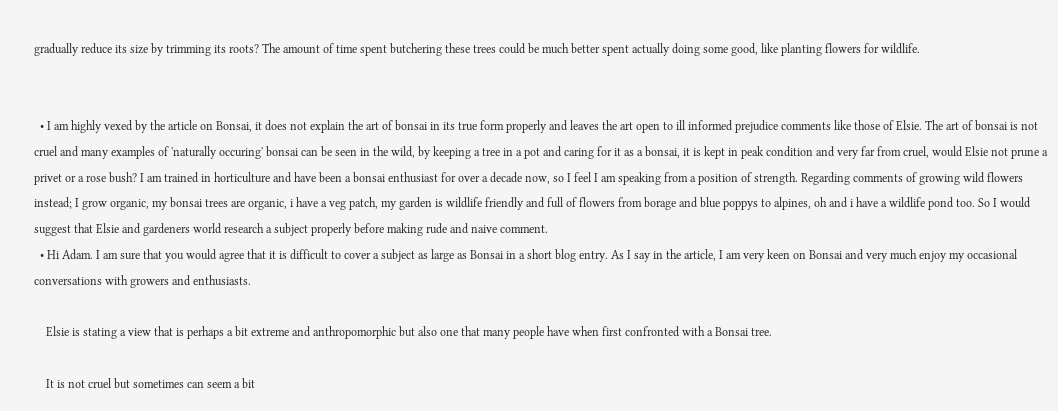gradually reduce its size by trimming its roots? The amount of time spent butchering these trees could be much better spent actually doing some good, like planting flowers for wildlife.


  • I am highly vexed by the article on Bonsai, it does not explain the art of bonsai in its true form properly and leaves the art open to ill informed prejudice comments like those of Elsie. The art of bonsai is not cruel and many examples of 'naturally occuring' bonsai can be seen in the wild, by keeping a tree in a pot and caring for it as a bonsai, it is kept in peak condition and very far from cruel, would Elsie not prune a privet or a rose bush? I am trained in horticulture and have been a bonsai enthusiast for over a decade now, so I feel I am speaking from a position of strength. Regarding comments of growing wild flowers instead; I grow organic, my bonsai trees are organic, i have a veg patch, my garden is wildlife friendly and full of flowers from borage and blue poppys to alpines, oh and i have a wildlife pond too. So I would suggest that Elsie and gardeners world research a subject properly before making rude and naive comment.
  • Hi Adam. I am sure that you would agree that it is difficult to cover a subject as large as Bonsai in a short blog entry. As I say in the article, I am very keen on Bonsai and very much enjoy my occasional conversations with growers and enthusiasts.

    Elsie is stating a view that is perhaps a bit extreme and anthropomorphic but also one that many people have when first confronted with a Bonsai tree.

    It is not cruel but sometimes can seem a bit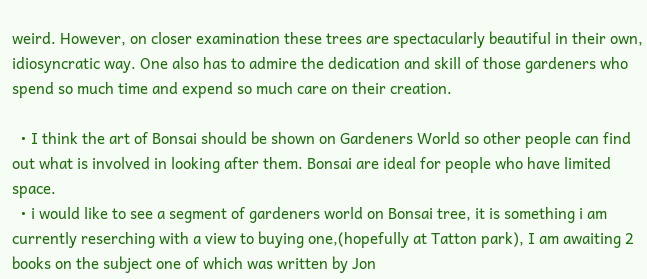weird. However, on closer examination these trees are spectacularly beautiful in their own, idiosyncratic way. One also has to admire the dedication and skill of those gardeners who spend so much time and expend so much care on their creation.

  • I think the art of Bonsai should be shown on Gardeners World so other people can find out what is involved in looking after them. Bonsai are ideal for people who have limited space.
  • i would like to see a segment of gardeners world on Bonsai tree, it is something i am currently reserching with a view to buying one,(hopefully at Tatton park), I am awaiting 2 books on the subject one of which was written by Jon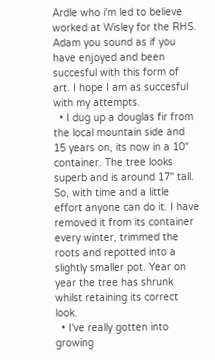Ardle who i'm led to believe worked at Wisley for the RHS. Adam you sound as if you have enjoyed and been succesful with this form of art. I hope I am as succesful with my attempts.
  • I dug up a douglas fir from the local mountain side and 15 years on, its now in a 10" container. The tree looks superb and is around 17" tall. So, with time and a little effort anyone can do it. I have removed it from its container every winter, trimmed the roots and repotted into a slightly smaller pot. Year on year the tree has shrunk whilst retaining its correct look.
  • I've really gotten into growing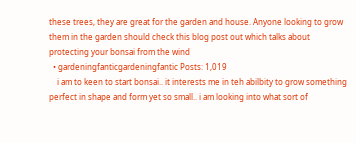these trees, they are great for the garden and house. Anyone looking to grow them in the garden should check this blog post out which talks about protecting your bonsai from the wind
  • gardeningfanticgardeningfantic Posts: 1,019
    i am to keen to start bonsai.. it interests me in teh abilbity to grow something perfect in shape and form yet so small.. i am looking into what sort of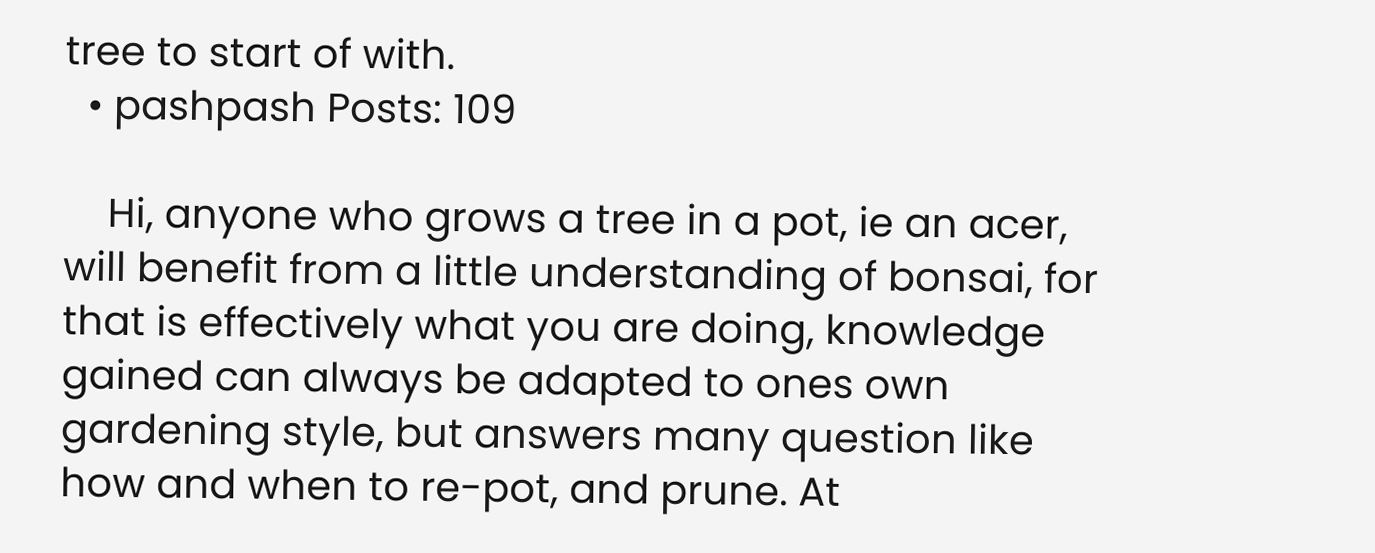tree to start of with.
  • pashpash Posts: 109

    Hi, anyone who grows a tree in a pot, ie an acer, will benefit from a little understanding of bonsai, for that is effectively what you are doing, knowledge gained can always be adapted to ones own gardening style, but answers many question like how and when to re-pot, and prune. At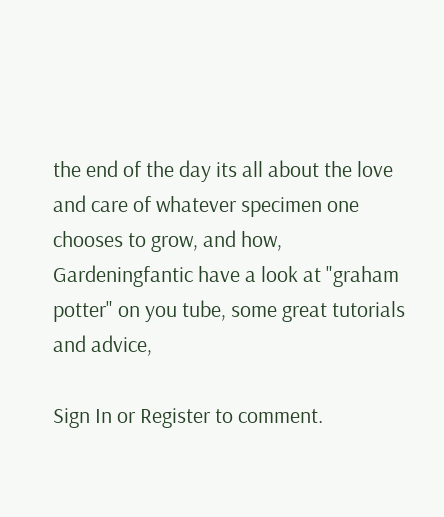the end of the day its all about the love and care of whatever specimen one chooses to grow, and how, Gardeningfantic have a look at "graham potter" on you tube, some great tutorials and advice,

Sign In or Register to comment.